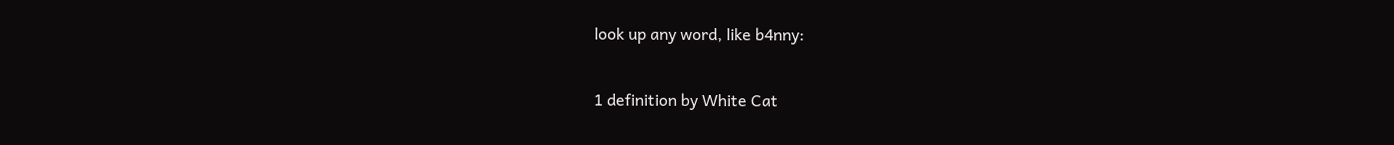look up any word, like b4nny:

1 definition by White Cat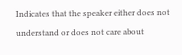Indicates that the speaker either does not understand or does not care about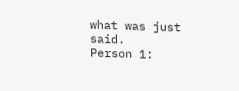what was just said.
Person 1: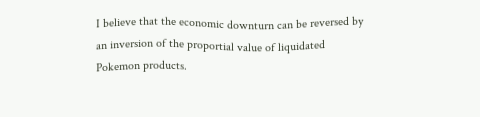I believe that the economic downturn can be reversed by an inversion of the proportial value of liquidated Pokemon products.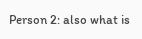Person 2: also what is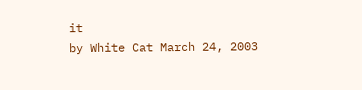it
by White Cat March 24, 2003